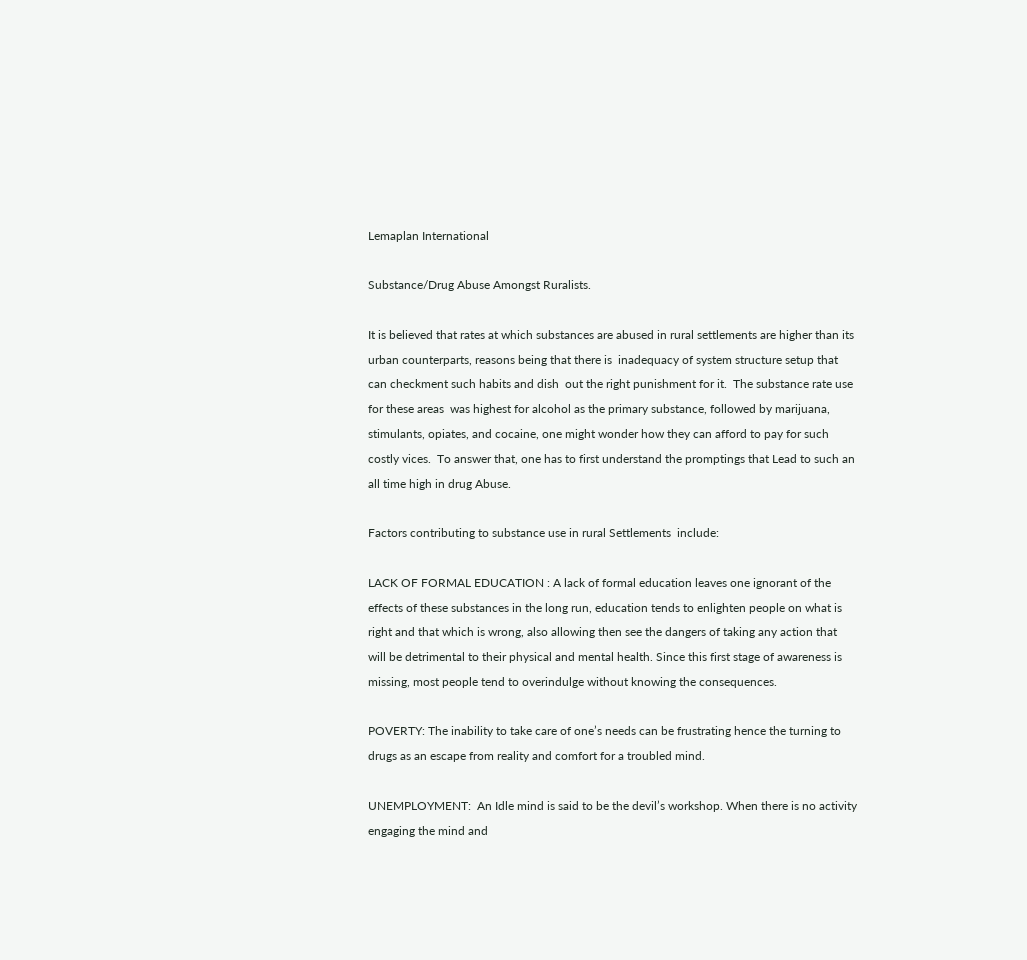Lemaplan International

Substance/Drug Abuse Amongst Ruralists.

It is believed that rates at which substances are abused in rural settlements are higher than its urban counterparts, reasons being that there is  inadequacy of system structure setup that can checkment such habits and dish  out the right punishment for it.  The substance rate use  for these areas  was highest for alcohol as the primary substance, followed by marijuana, stimulants, opiates, and cocaine, one might wonder how they can afford to pay for such costly vices.  To answer that, one has to first understand the promptings that Lead to such an all time high in drug Abuse.

Factors contributing to substance use in rural Settlements  include:

LACK OF FORMAL EDUCATION : A lack of formal education leaves one ignorant of the effects of these substances in the long run, education tends to enlighten people on what is right and that which is wrong, also allowing then see the dangers of taking any action that will be detrimental to their physical and mental health. Since this first stage of awareness is missing, most people tend to overindulge without knowing the consequences.

POVERTY: The inability to take care of one’s needs can be frustrating hence the turning to drugs as an escape from reality and comfort for a troubled mind.

UNEMPLOYMENT:  An Idle mind is said to be the devil’s workshop. When there is no activity engaging the mind and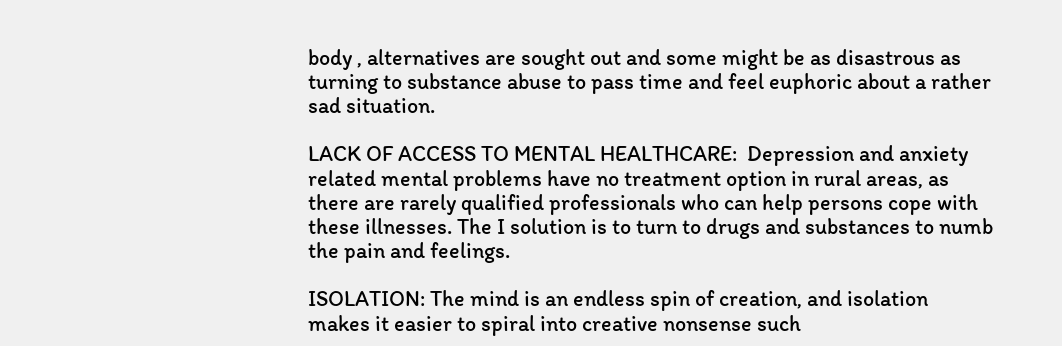body , alternatives are sought out and some might be as disastrous as turning to substance abuse to pass time and feel euphoric about a rather sad situation.

LACK OF ACCESS TO MENTAL HEALTHCARE:  Depression and anxiety  related mental problems have no treatment option in rural areas, as there are rarely qualified professionals who can help persons cope with these illnesses. The I solution is to turn to drugs and substances to numb the pain and feelings.

ISOLATION: The mind is an endless spin of creation, and isolation makes it easier to spiral into creative nonsense such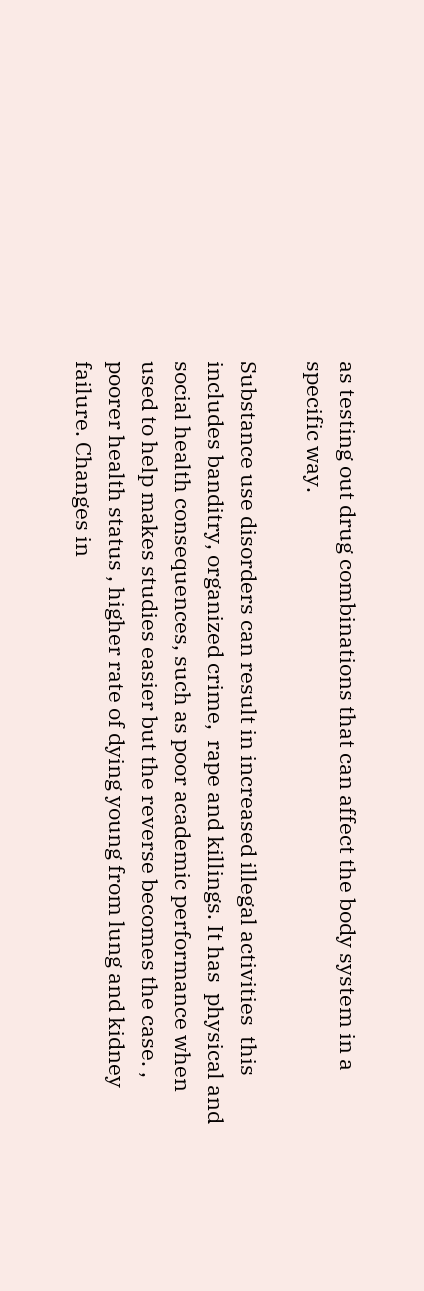as testing out drug combinations that can affect the body system in a specific way.

Substance use disorders can result in increased illegal activities  this includes banditry, organized crime,  rape and killings. It has  physical and social health consequences, such as poor academic performance when used to help makes studies easier but the reverse becomes the case. , poorer health status , higher rate of dying young from lung and kidney failure. Changes in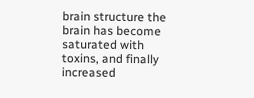brain structure the brain has become saturated with toxins, and finally increased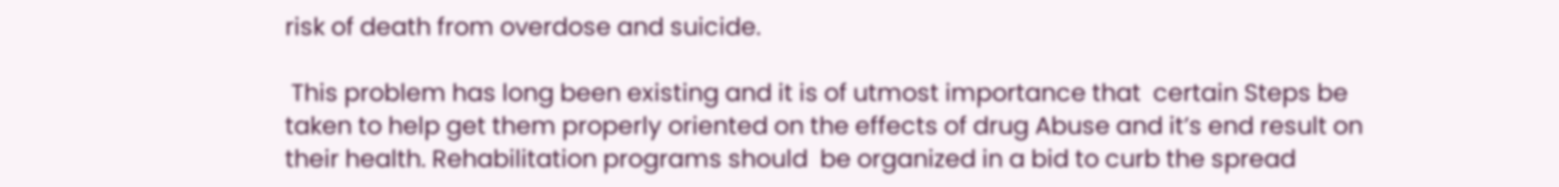risk of death from overdose and suicide.

 This problem has long been existing and it is of utmost importance that  certain Steps be taken to help get them properly oriented on the effects of drug Abuse and it’s end result on their health. Rehabilitation programs should  be organized in a bid to curb the spread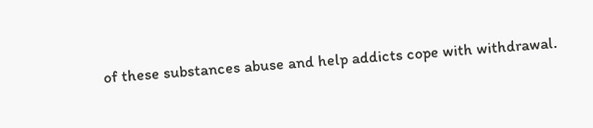of these substances abuse and help addicts cope with withdrawal.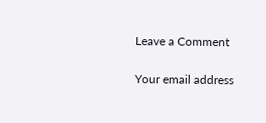Leave a Comment

Your email address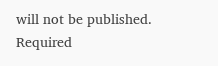will not be published. Required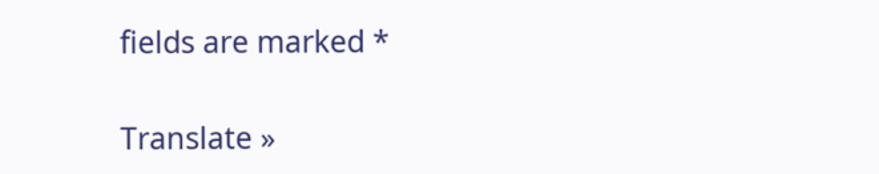fields are marked *

Translate »